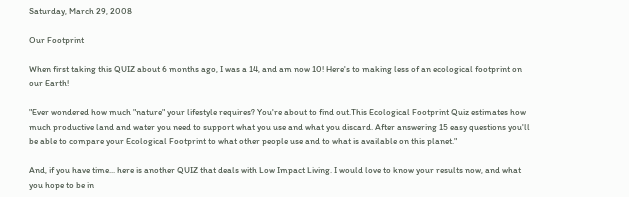Saturday, March 29, 2008

Our Footprint

When first taking this QUIZ about 6 months ago, I was a 14, and am now 10! Here's to making less of an ecological footprint on our Earth!

"Ever wondered how much "nature" your lifestyle requires? You're about to find out.This Ecological Footprint Quiz estimates how much productive land and water you need to support what you use and what you discard. After answering 15 easy questions you'll be able to compare your Ecological Footprint to what other people use and to what is available on this planet."

And, if you have time... here is another QUIZ that deals with Low Impact Living. I would love to know your results now, and what you hope to be in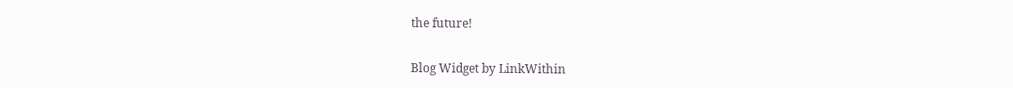the future!


Blog Widget by LinkWithin